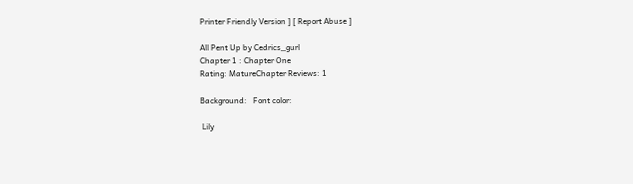Printer Friendly Version ] [ Report Abuse ]

All Pent Up by Cedrics_gurl
Chapter 1 : Chapter One
Rating: MatureChapter Reviews: 1

Background:   Font color:

 Lily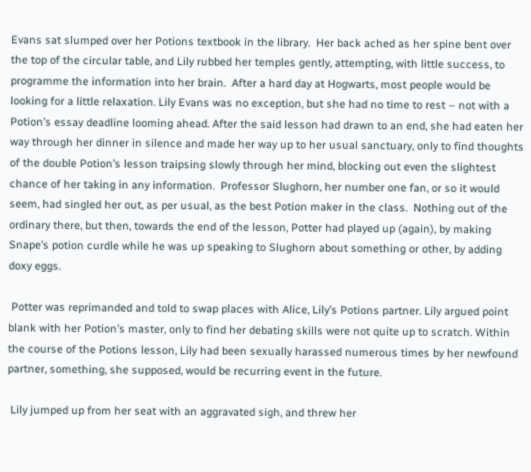Evans sat slumped over her Potions textbook in the library.  Her back ached as her spine bent over the top of the circular table, and Lily rubbed her temples gently, attempting, with little success, to programme the information into her brain.  After a hard day at Hogwarts, most people would be looking for a little relaxation. Lily Evans was no exception, but she had no time to rest – not with a Potion’s essay deadline looming ahead. After the said lesson had drawn to an end, she had eaten her way through her dinner in silence and made her way up to her usual sanctuary, only to find thoughts of the double Potion’s lesson traipsing slowly through her mind, blocking out even the slightest chance of her taking in any information.  Professor Slughorn, her number one fan, or so it would seem, had singled her out, as per usual, as the best Potion maker in the class.  Nothing out of the ordinary there, but then, towards the end of the lesson, Potter had played up (again), by making Snape’s potion curdle while he was up speaking to Slughorn about something or other, by adding doxy eggs.

 Potter was reprimanded and told to swap places with Alice, Lily’s Potions partner. Lily argued point blank with her Potion’s master, only to find her debating skills were not quite up to scratch. Within the course of the Potions lesson, Lily had been sexually harassed numerous times by her newfound partner, something, she supposed, would be recurring event in the future.

 Lily jumped up from her seat with an aggravated sigh, and threw her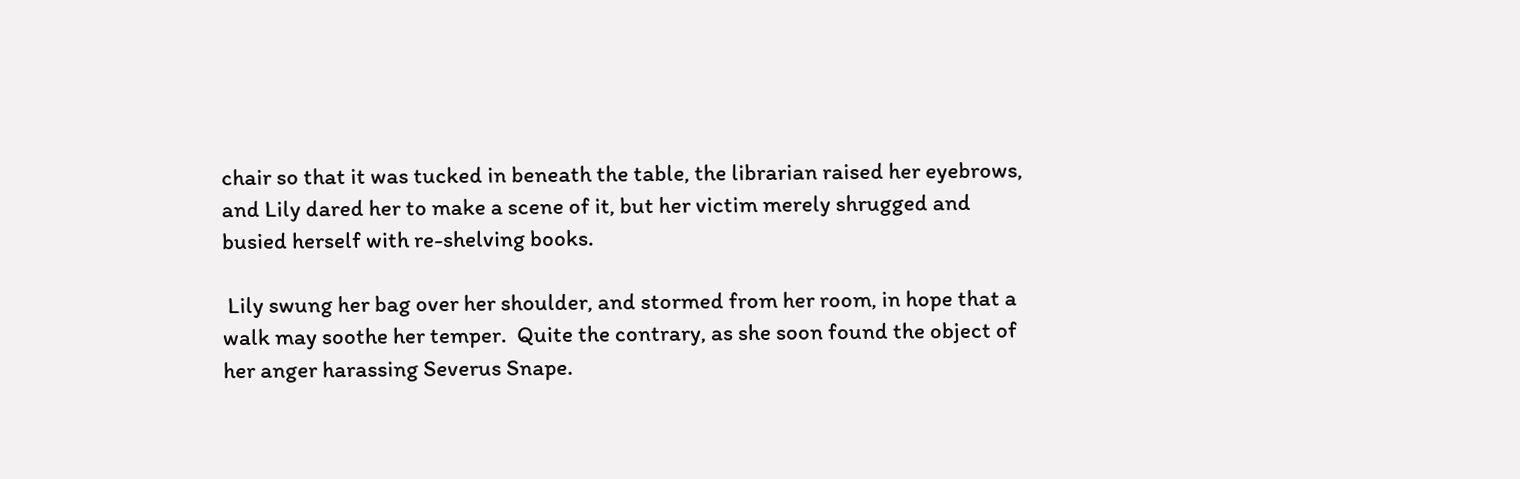chair so that it was tucked in beneath the table, the librarian raised her eyebrows, and Lily dared her to make a scene of it, but her victim merely shrugged and busied herself with re-shelving books.

 Lily swung her bag over her shoulder, and stormed from her room, in hope that a walk may soothe her temper.  Quite the contrary, as she soon found the object of her anger harassing Severus Snape.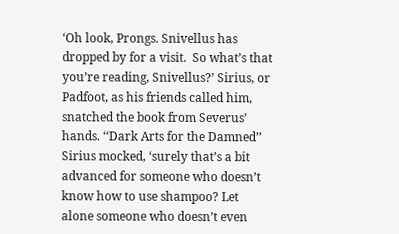‘Oh look, Prongs. Snivellus has dropped by for a visit.  So what’s that you’re reading, Snivellus?’ Sirius, or Padfoot, as his friends called him, snatched the book from Severus’ hands. ‘‘Dark Arts for the Damned’’ Sirius mocked, ‘surely that’s a bit advanced for someone who doesn’t know how to use shampoo? Let alone someone who doesn’t even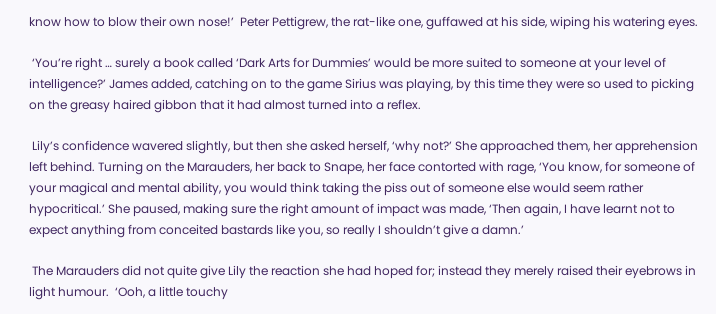know how to blow their own nose!’  Peter Pettigrew, the rat-like one, guffawed at his side, wiping his watering eyes.

 ‘You’re right … surely a book called ‘Dark Arts for Dummies’ would be more suited to someone at your level of intelligence?’ James added, catching on to the game Sirius was playing, by this time they were so used to picking on the greasy haired gibbon that it had almost turned into a reflex.

 Lily’s confidence wavered slightly, but then she asked herself, ‘why not?’ She approached them, her apprehension left behind. Turning on the Marauders, her back to Snape, her face contorted with rage, ‘You know, for someone of your magical and mental ability, you would think taking the piss out of someone else would seem rather hypocritical.’ She paused, making sure the right amount of impact was made, ‘Then again, I have learnt not to expect anything from conceited bastards like you, so really I shouldn’t give a damn.’

 The Marauders did not quite give Lily the reaction she had hoped for; instead they merely raised their eyebrows in light humour.  ‘Ooh, a little touchy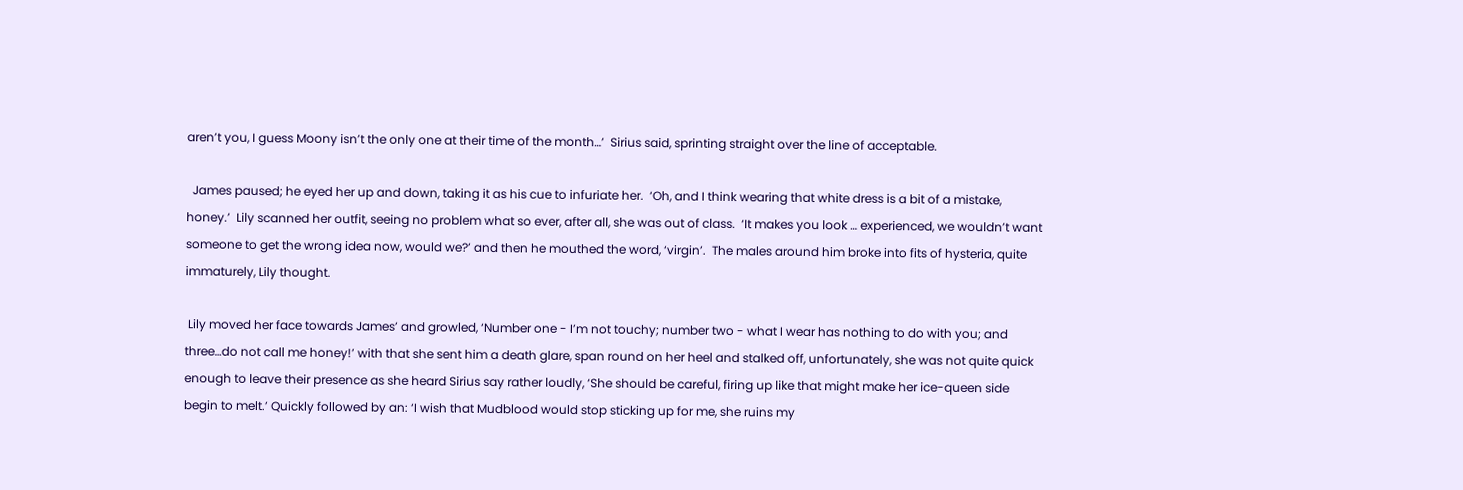aren’t you, I guess Moony isn’t the only one at their time of the month…’  Sirius said, sprinting straight over the line of acceptable.

  James paused; he eyed her up and down, taking it as his cue to infuriate her.  ‘Oh, and I think wearing that white dress is a bit of a mistake, honey.’  Lily scanned her outfit, seeing no problem what so ever, after all, she was out of class.  ‘It makes you look … experienced, we wouldn’t want someone to get the wrong idea now, would we?’ and then he mouthed the word, ‘virgin’.  The males around him broke into fits of hysteria, quite immaturely, Lily thought.

 Lily moved her face towards James’ and growled, ‘Number one - I’m not touchy; number two - what I wear has nothing to do with you; and three…do not call me honey!’ with that she sent him a death glare, span round on her heel and stalked off, unfortunately, she was not quite quick enough to leave their presence as she heard Sirius say rather loudly, ‘She should be careful, firing up like that might make her ice-queen side begin to melt.’ Quickly followed by an: ‘I wish that Mudblood would stop sticking up for me, she ruins my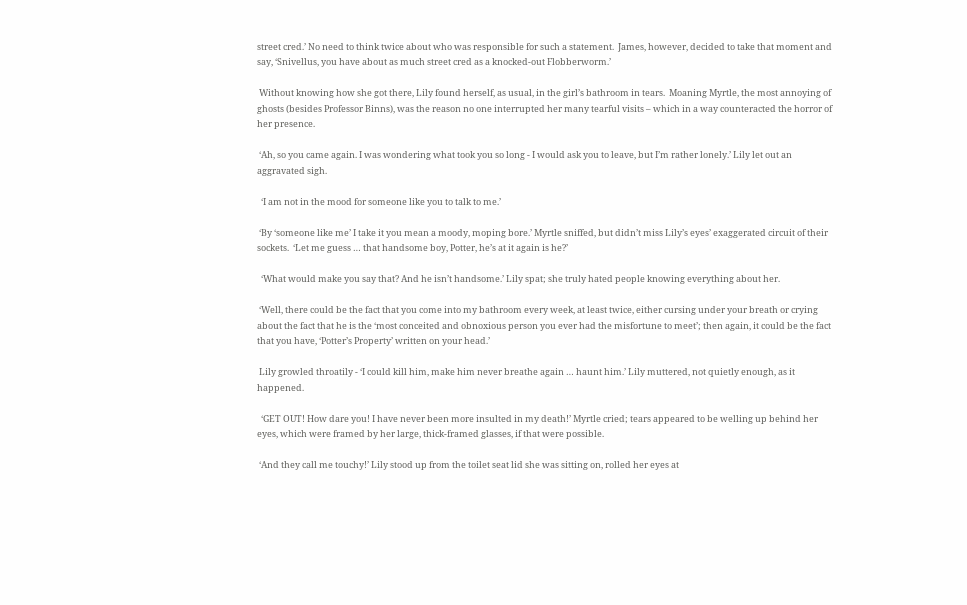street cred.’ No need to think twice about who was responsible for such a statement.  James, however, decided to take that moment and say, ‘Snivellus, you have about as much street cred as a knocked-out Flobberworm.’

 Without knowing how she got there, Lily found herself, as usual, in the girl’s bathroom in tears.  Moaning Myrtle, the most annoying of ghosts (besides Professor Binns), was the reason no one interrupted her many tearful visits – which in a way counteracted the horror of her presence.

 ‘Ah, so you came again. I was wondering what took you so long - I would ask you to leave, but I’m rather lonely.’ Lily let out an aggravated sigh.

  ‘I am not in the mood for someone like you to talk to me.’

 ‘By ‘someone like me’ I take it you mean a moody, moping bore.’ Myrtle sniffed, but didn’t miss Lily’s eyes’ exaggerated circuit of their sockets.  ‘Let me guess … that handsome boy, Potter, he’s at it again is he?’

  ‘What would make you say that? And he isn’t handsome.’ Lily spat; she truly hated people knowing everything about her.

 ‘Well, there could be the fact that you come into my bathroom every week, at least twice, either cursing under your breath or crying about the fact that he is the ‘most conceited and obnoxious person you ever had the misfortune to meet’; then again, it could be the fact that you have, ‘Potter’s Property’ written on your head.’

 Lily growled throatily - ‘I could kill him, make him never breathe again … haunt him.’ Lily muttered, not quietly enough, as it happened.

  ‘GET OUT! How dare you! I have never been more insulted in my death!’ Myrtle cried; tears appeared to be welling up behind her eyes, which were framed by her large, thick-framed glasses, if that were possible.

 ‘And they call me touchy!’ Lily stood up from the toilet seat lid she was sitting on, rolled her eyes at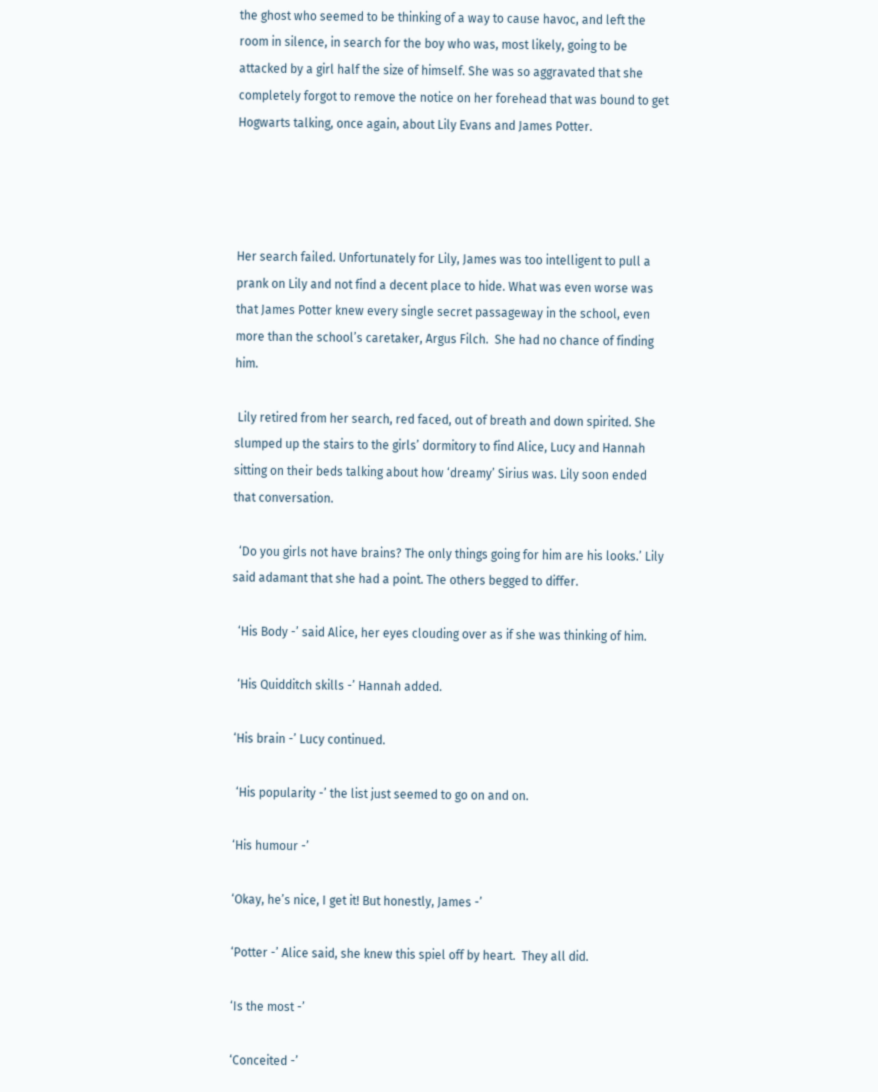the ghost who seemed to be thinking of a way to cause havoc, and left the room in silence, in search for the boy who was, most likely, going to be attacked by a girl half the size of himself. She was so aggravated that she completely forgot to remove the notice on her forehead that was bound to get Hogwarts talking, once again, about Lily Evans and James Potter.




Her search failed. Unfortunately for Lily, James was too intelligent to pull a prank on Lily and not find a decent place to hide. What was even worse was that James Potter knew every single secret passageway in the school, even more than the school’s caretaker, Argus Filch.  She had no chance of finding him.

 Lily retired from her search, red faced, out of breath and down spirited. She slumped up the stairs to the girls’ dormitory to find Alice, Lucy and Hannah sitting on their beds talking about how ‘dreamy’ Sirius was. Lily soon ended that conversation.

  ‘Do you girls not have brains? The only things going for him are his looks.’ Lily said adamant that she had a point. The others begged to differ.

  ‘His Body -’ said Alice, her eyes clouding over as if she was thinking of him.

  ‘His Quidditch skills -’ Hannah added.

 ‘His brain -’ Lucy continued.

  ‘His popularity -’ the list just seemed to go on and on.

 ‘His humour -’

 ‘Okay, he’s nice, I get it! But honestly, James -’

 ‘Potter -’ Alice said, she knew this spiel off by heart.  They all did.

 ‘Is the most -’

 ‘Conceited -’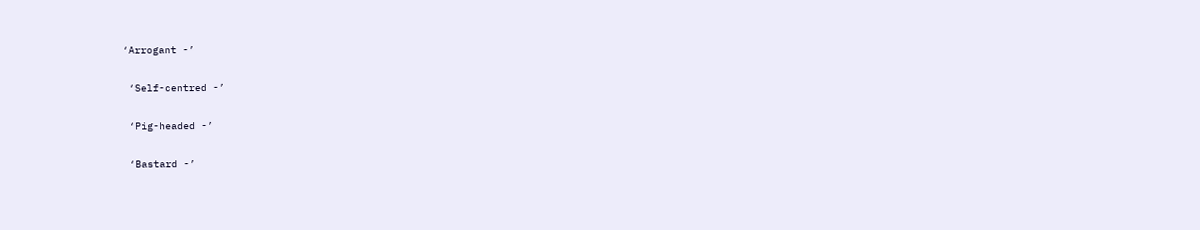‘Arrogant -’

 ‘Self-centred -’

 ‘Pig-headed -’

 ‘Bastard -’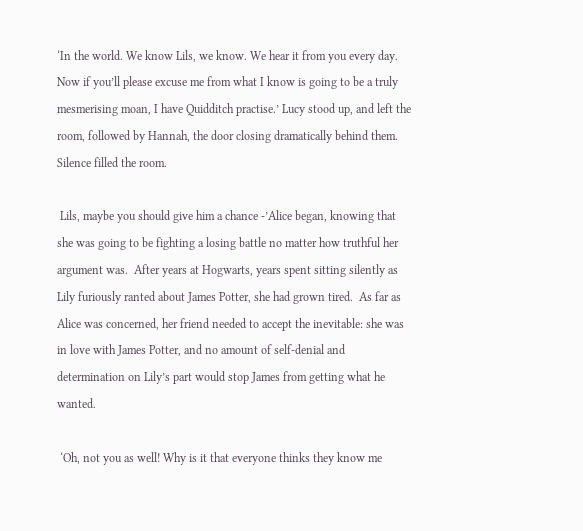‘In the world. We know Lils, we know. We hear it from you every day. Now if you’ll please excuse me from what I know is going to be a truly mesmerising moan, I have Quidditch practise.’ Lucy stood up, and left the room, followed by Hannah, the door closing dramatically behind them.  Silence filled the room.

 Lils, maybe you should give him a chance -’Alice began, knowing that she was going to be fighting a losing battle no matter how truthful her argument was.  After years at Hogwarts, years spent sitting silently as Lily furiously ranted about James Potter, she had grown tired.  As far as Alice was concerned, her friend needed to accept the inevitable: she was in love with James Potter, and no amount of self-denial and determination on Lily’s part would stop James from getting what he wanted.

 ‘Oh, not you as well! Why is it that everyone thinks they know me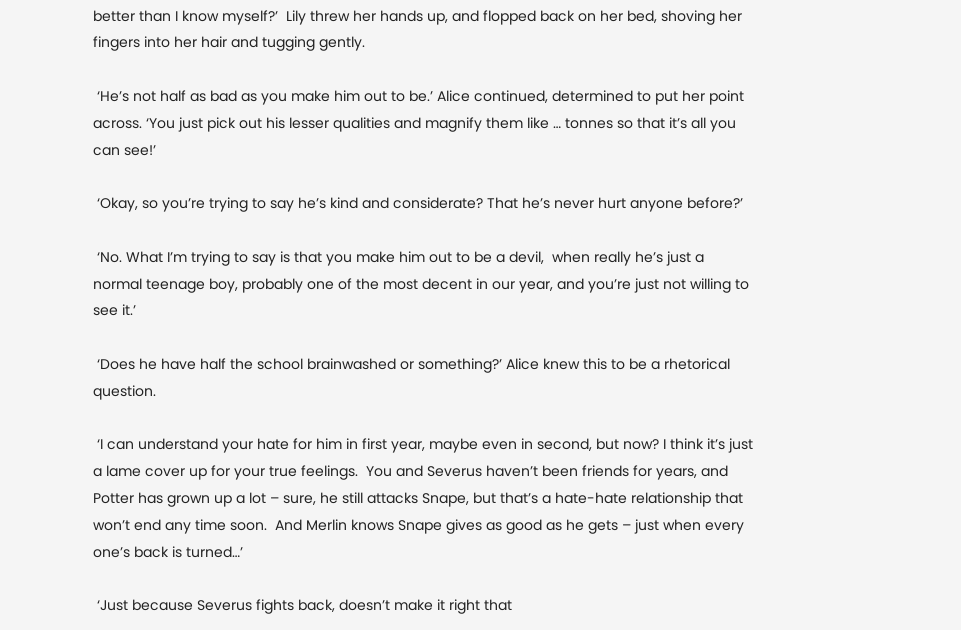better than I know myself?’  Lily threw her hands up, and flopped back on her bed, shoving her fingers into her hair and tugging gently.

 ‘He’s not half as bad as you make him out to be.’ Alice continued, determined to put her point across. ‘You just pick out his lesser qualities and magnify them like … tonnes so that it’s all you can see!’

 ‘Okay, so you’re trying to say he’s kind and considerate? That he’s never hurt anyone before?’

 ‘No. What I’m trying to say is that you make him out to be a devil,  when really he’s just a normal teenage boy, probably one of the most decent in our year, and you’re just not willing to see it.’

 ‘Does he have half the school brainwashed or something?’ Alice knew this to be a rhetorical question.

 ‘I can understand your hate for him in first year, maybe even in second, but now? I think it’s just a lame cover up for your true feelings.  You and Severus haven’t been friends for years, and Potter has grown up a lot – sure, he still attacks Snape, but that’s a hate-hate relationship that won’t end any time soon.  And Merlin knows Snape gives as good as he gets – just when every one’s back is turned…’

 ‘Just because Severus fights back, doesn’t make it right that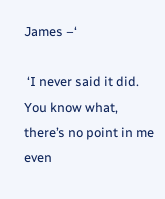James –‘

 ‘I never said it did.  You know what, there’s no point in me even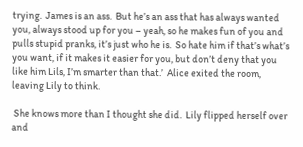trying.  James is an ass.  But he’s an ass that has always wanted you, always stood up for you – yeah, so he makes fun of you and pulls stupid pranks, it’s just who he is.  So hate him if that’s what’s you want, if it makes it easier for you, but don’t deny that you like him Lils, I’m smarter than that.’  Alice exited the room, leaving Lily to think.

 She knows more than I thought she did.  Lily flipped herself over and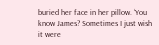buried her face in her pillow. ‘You know James? Sometimes I just wish it were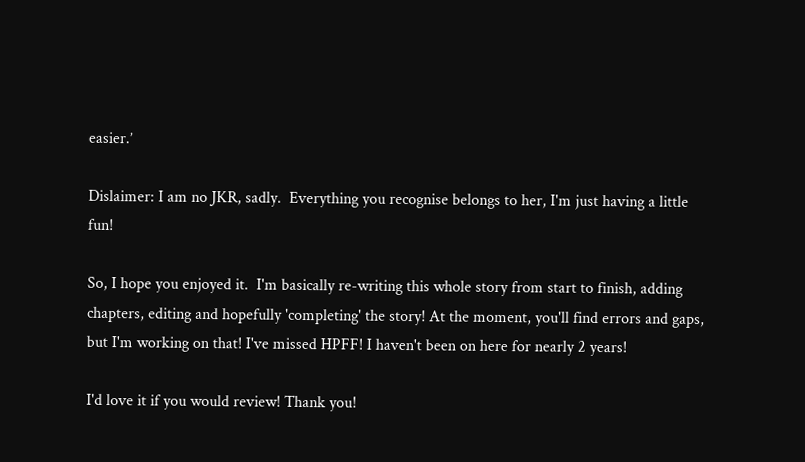easier.’

Dislaimer: I am no JKR, sadly.  Everything you recognise belongs to her, I'm just having a little fun!

So, I hope you enjoyed it.  I'm basically re-writing this whole story from start to finish, adding chapters, editing and hopefully 'completing' the story! At the moment, you'll find errors and gaps, but I'm working on that! I've missed HPFF! I haven't been on here for nearly 2 years!

I'd love it if you would review! Thank you!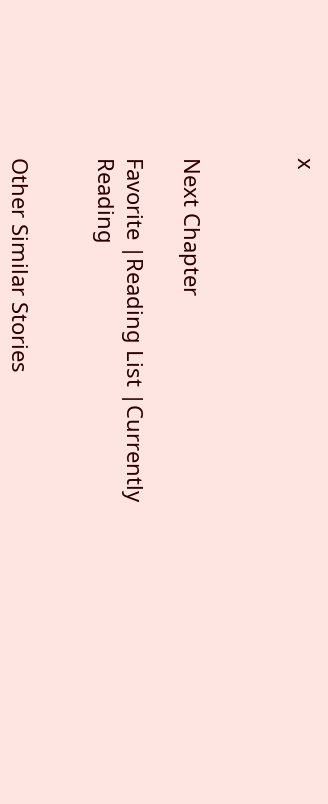x



Next Chapter

Favorite |Reading List |Currently Reading


Other Similar Stories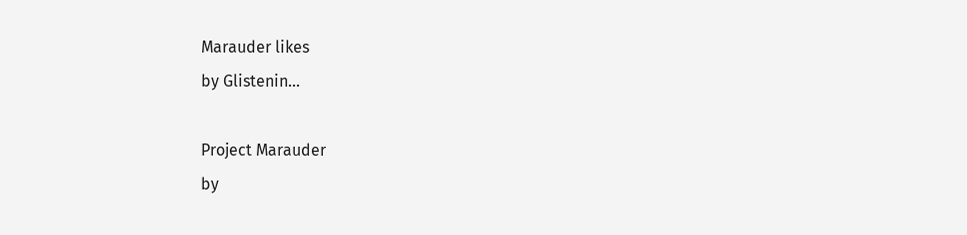Marauder likes
by Glistenin...

Project Marauder
by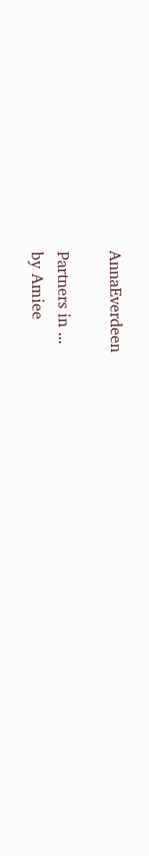AnnaEverdeen

Partners in ...
by Amiee